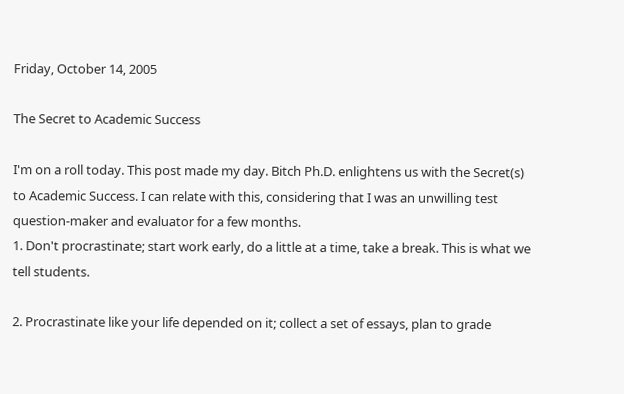Friday, October 14, 2005

The Secret to Academic Success

I'm on a roll today. This post made my day. Bitch Ph.D. enlightens us with the Secret(s) to Academic Success. I can relate with this, considering that I was an unwilling test question-maker and evaluator for a few months.
1. Don't procrastinate; start work early, do a little at a time, take a break. This is what we tell students.

2. Procrastinate like your life depended on it; collect a set of essays, plan to grade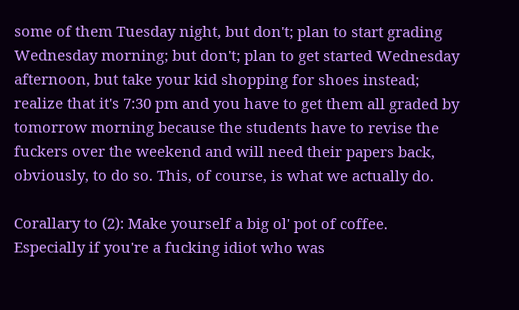some of them Tuesday night, but don't; plan to start grading Wednesday morning; but don't; plan to get started Wednesday afternoon, but take your kid shopping for shoes instead; realize that it's 7:30 pm and you have to get them all graded by tomorrow morning because the students have to revise the fuckers over the weekend and will need their papers back, obviously, to do so. This, of course, is what we actually do.

Corallary to (2): Make yourself a big ol' pot of coffee. Especially if you're a fucking idiot who was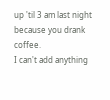up 'til 3 am last night because you drank coffee.
I can't add anything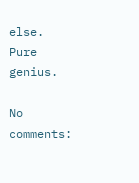else. Pure genius.

No comments: